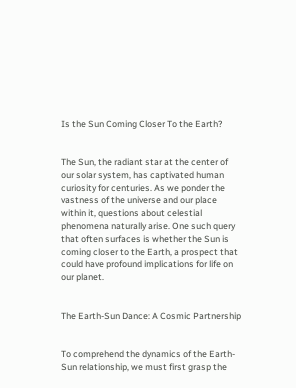Is the Sun Coming Closer To the Earth?


The Sun, the radiant star at the center of our solar system, has captivated human curiosity for centuries. As we ponder the vastness of the universe and our place within it, questions about celestial phenomena naturally arise. One such query that often surfaces is whether the Sun is coming closer to the Earth, a prospect that could have profound implications for life on our planet.


The Earth-Sun Dance: A Cosmic Partnership


To comprehend the dynamics of the Earth-Sun relationship, we must first grasp the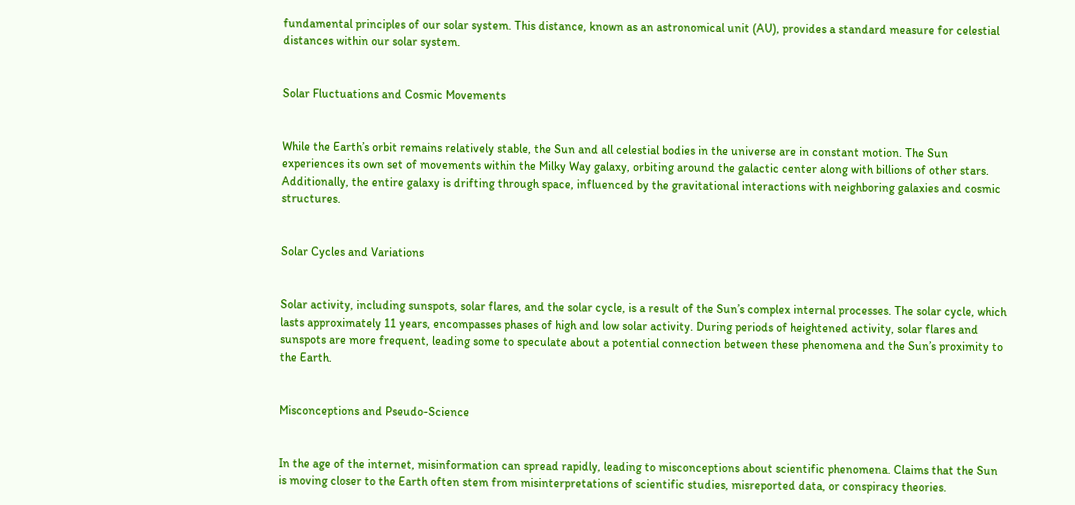fundamental principles of our solar system. This distance, known as an astronomical unit (AU), provides a standard measure for celestial distances within our solar system.


Solar Fluctuations and Cosmic Movements


While the Earth’s orbit remains relatively stable, the Sun and all celestial bodies in the universe are in constant motion. The Sun experiences its own set of movements within the Milky Way galaxy, orbiting around the galactic center along with billions of other stars. Additionally, the entire galaxy is drifting through space, influenced by the gravitational interactions with neighboring galaxies and cosmic structures.


Solar Cycles and Variations


Solar activity, including sunspots, solar flares, and the solar cycle, is a result of the Sun’s complex internal processes. The solar cycle, which lasts approximately 11 years, encompasses phases of high and low solar activity. During periods of heightened activity, solar flares and sunspots are more frequent, leading some to speculate about a potential connection between these phenomena and the Sun’s proximity to the Earth.


Misconceptions and Pseudo-Science


In the age of the internet, misinformation can spread rapidly, leading to misconceptions about scientific phenomena. Claims that the Sun is moving closer to the Earth often stem from misinterpretations of scientific studies, misreported data, or conspiracy theories.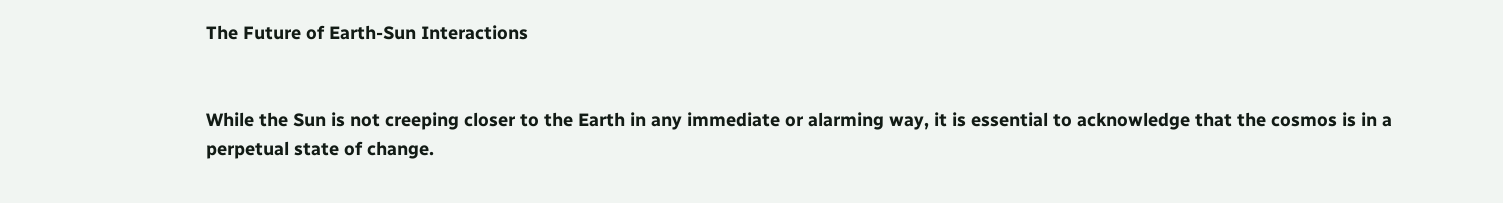The Future of Earth-Sun Interactions


While the Sun is not creeping closer to the Earth in any immediate or alarming way, it is essential to acknowledge that the cosmos is in a perpetual state of change.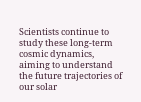Scientists continue to study these long-term cosmic dynamics, aiming to understand the future trajectories of our solar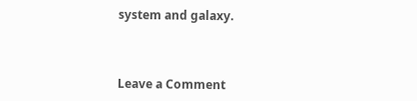system and galaxy.



Leave a Comment